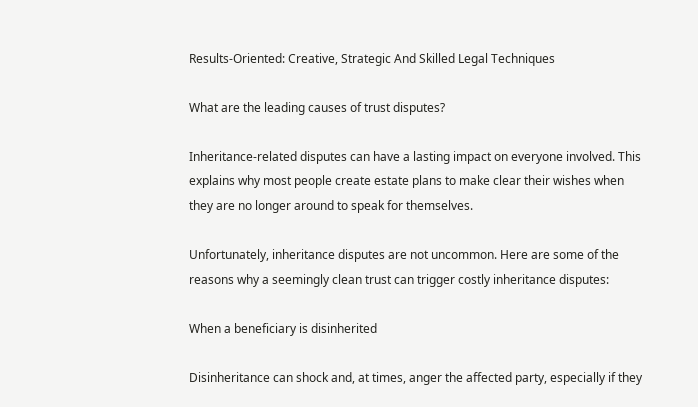Results-Oriented: Creative, Strategic And Skilled Legal Techniques

What are the leading causes of trust disputes?

Inheritance-related disputes can have a lasting impact on everyone involved. This explains why most people create estate plans to make clear their wishes when they are no longer around to speak for themselves.

Unfortunately, inheritance disputes are not uncommon. Here are some of the reasons why a seemingly clean trust can trigger costly inheritance disputes:

When a beneficiary is disinherited

Disinheritance can shock and, at times, anger the affected party, especially if they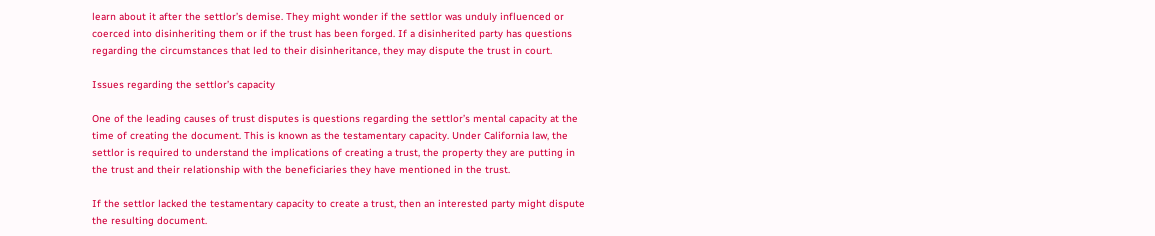learn about it after the settlor’s demise. They might wonder if the settlor was unduly influenced or coerced into disinheriting them or if the trust has been forged. If a disinherited party has questions regarding the circumstances that led to their disinheritance, they may dispute the trust in court.

Issues regarding the settlor’s capacity

One of the leading causes of trust disputes is questions regarding the settlor’s mental capacity at the time of creating the document. This is known as the testamentary capacity. Under California law, the settlor is required to understand the implications of creating a trust, the property they are putting in the trust and their relationship with the beneficiaries they have mentioned in the trust.

If the settlor lacked the testamentary capacity to create a trust, then an interested party might dispute the resulting document.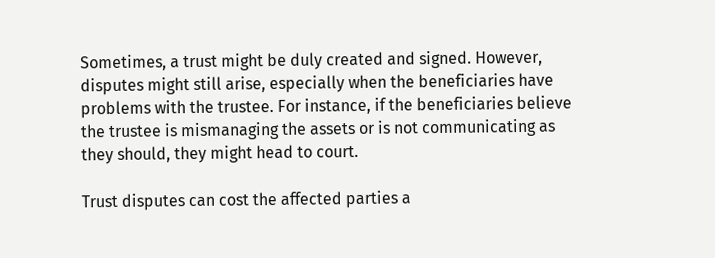Sometimes, a trust might be duly created and signed. However, disputes might still arise, especially when the beneficiaries have problems with the trustee. For instance, if the beneficiaries believe the trustee is mismanaging the assets or is not communicating as they should, they might head to court.

Trust disputes can cost the affected parties a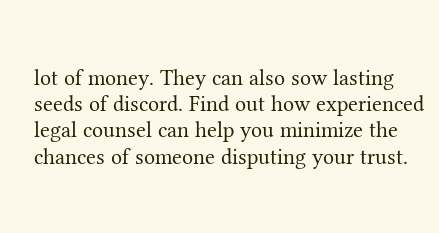lot of money. They can also sow lasting seeds of discord. Find out how experienced legal counsel can help you minimize the chances of someone disputing your trust.